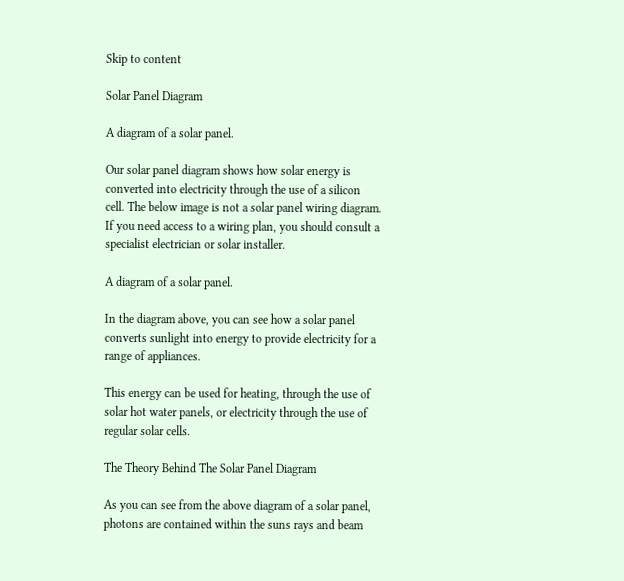Skip to content

Solar Panel Diagram

A diagram of a solar panel.

Our solar panel diagram shows how solar energy is converted into electricity through the use of a silicon cell. The below image is not a solar panel wiring diagram. If you need access to a wiring plan, you should consult a specialist electrician or solar installer.

A diagram of a solar panel.

In the diagram above, you can see how a solar panel converts sunlight into energy to provide electricity for a range of appliances.

This energy can be used for heating, through the use of solar hot water panels, or electricity through the use of regular solar cells.

The Theory Behind The Solar Panel Diagram

As you can see from the above diagram of a solar panel, photons are contained within the suns rays and beam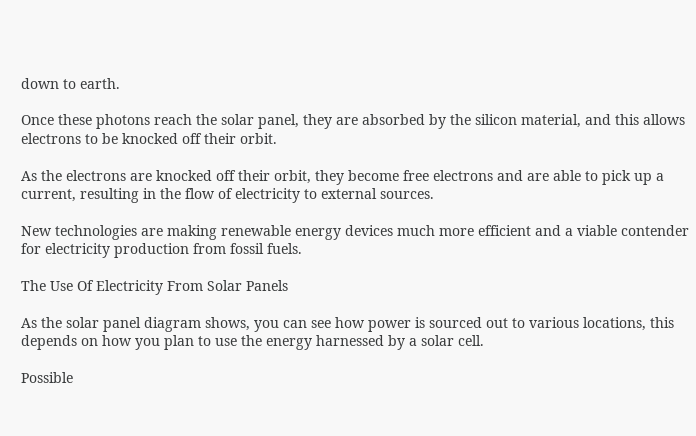down to earth.

Once these photons reach the solar panel, they are absorbed by the silicon material, and this allows electrons to be knocked off their orbit.

As the electrons are knocked off their orbit, they become free electrons and are able to pick up a current, resulting in the flow of electricity to external sources.

New technologies are making renewable energy devices much more efficient and a viable contender for electricity production from fossil fuels.

The Use Of Electricity From Solar Panels

As the solar panel diagram shows, you can see how power is sourced out to various locations, this depends on how you plan to use the energy harnessed by a solar cell.

Possible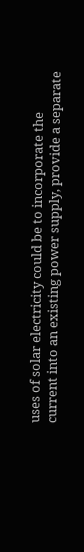uses of solar electricity could be to incorporate the current into an existing power supply, provide a separate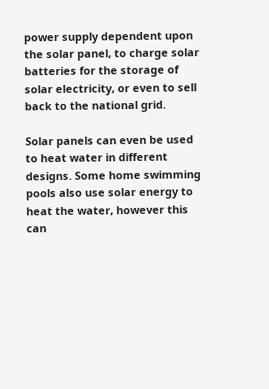power supply dependent upon the solar panel, to charge solar batteries for the storage of solar electricity, or even to sell back to the national grid.

Solar panels can even be used to heat water in different designs. Some home swimming pools also use solar energy to heat the water, however this can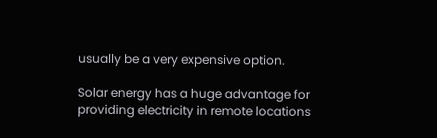usually be a very expensive option.

Solar energy has a huge advantage for providing electricity in remote locations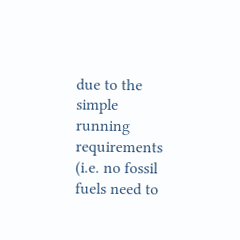due to the simple running requirements (i.e. no fossil fuels need to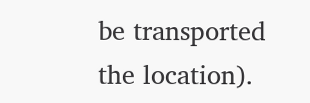be transported the location).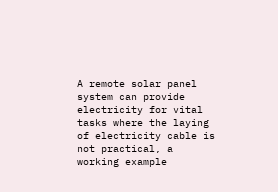A remote solar panel system can provide electricity for vital tasks where the laying of electricity cable is not practical, a working example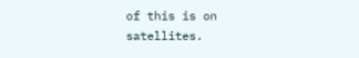of this is on satellites.